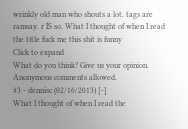wrinkly old man who shouts a lot. tags are ramsay. r IS so. What I thought of when I read the title fuck me this shit is funny
Click to expand
What do you think? Give us your opinion. Anonymous comments allowed.
#3 - dennisc (02/16/2013) [-]
What I thought of when I read the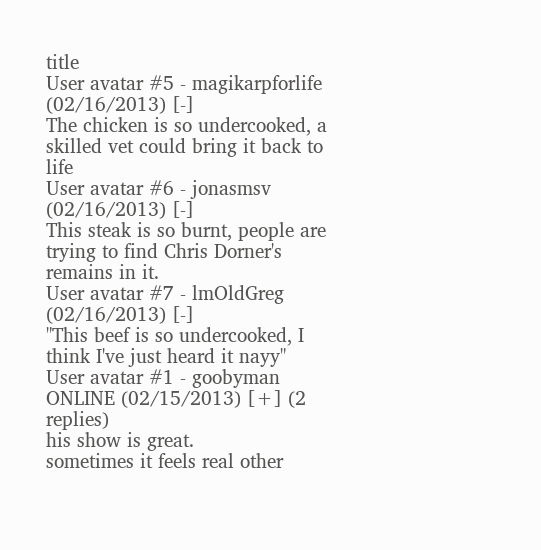title
User avatar #5 - magikarpforlife (02/16/2013) [-]
The chicken is so undercooked, a skilled vet could bring it back to life
User avatar #6 - jonasmsv (02/16/2013) [-]
This steak is so burnt, people are trying to find Chris Dorner's remains in it.
User avatar #7 - lmOldGreg (02/16/2013) [-]
"This beef is so undercooked, I think I've just heard it nayy"
User avatar #1 - goobyman ONLINE (02/15/2013) [+] (2 replies)
his show is great.
sometimes it feels real other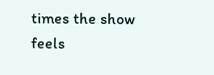times the show feels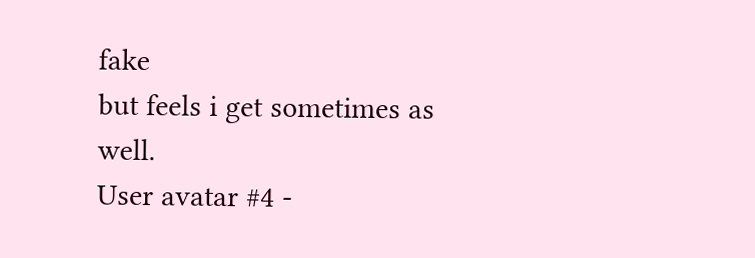fake
but feels i get sometimes as well.
User avatar #4 -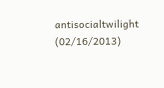antisocialtwilight (02/16/2013)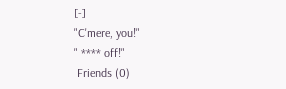[-]
"C'mere, you!"
" **** off!"
 Friends (0)